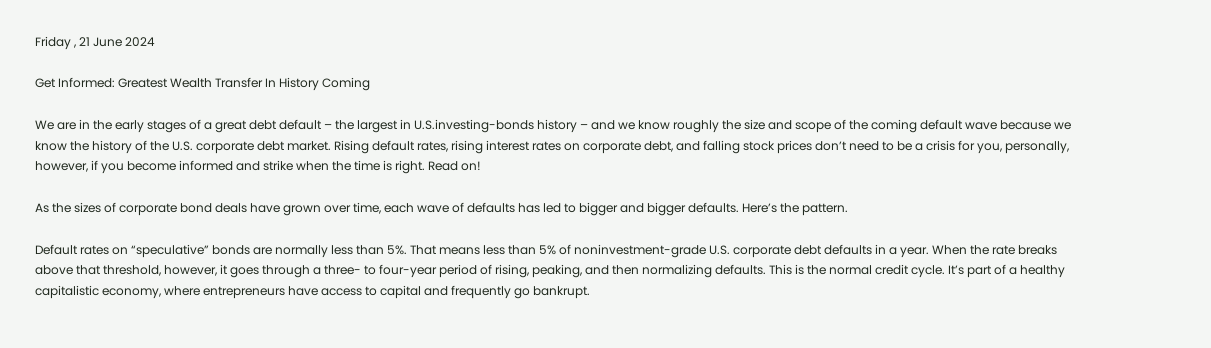Friday , 21 June 2024

Get Informed: Greatest Wealth Transfer In History Coming

We are in the early stages of a great debt default – the largest in U.S.investing-bonds history – and we know roughly the size and scope of the coming default wave because we know the history of the U.S. corporate debt market. Rising default rates, rising interest rates on corporate debt, and falling stock prices don’t need to be a crisis for you, personally, however, if you become informed and strike when the time is right. Read on!

As the sizes of corporate bond deals have grown over time, each wave of defaults has led to bigger and bigger defaults. Here’s the pattern.

Default rates on “speculative” bonds are normally less than 5%. That means less than 5% of noninvestment-grade U.S. corporate debt defaults in a year. When the rate breaks above that threshold, however, it goes through a three- to four-year period of rising, peaking, and then normalizing defaults. This is the normal credit cycle. It’s part of a healthy capitalistic economy, where entrepreneurs have access to capital and frequently go bankrupt.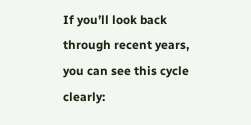If you’ll look back through recent years, you can see this cycle clearly: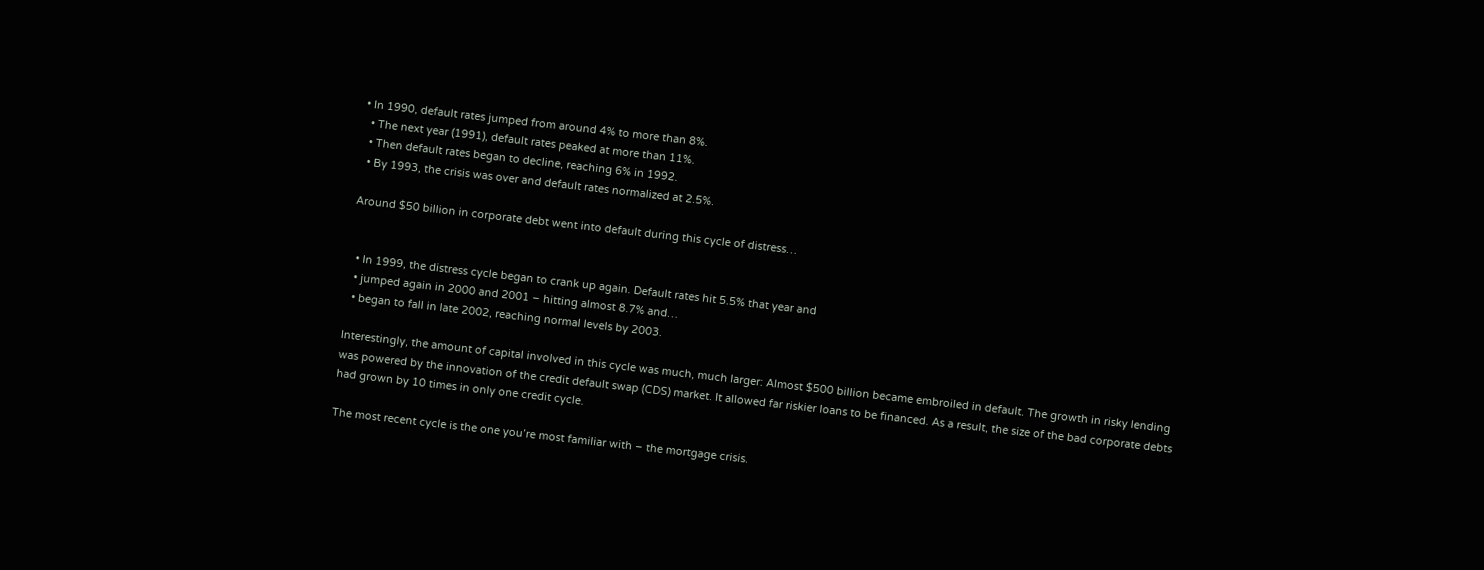• In 1990, default rates jumped from around 4% to more than 8%.
  • The next year (1991), default rates peaked at more than 11%.
  • Then default rates began to decline, reaching 6% in 1992.
  • By 1993, the crisis was over and default rates normalized at 2.5%.

Around $50 billion in corporate debt went into default during this cycle of distress…


  • In 1999, the distress cycle began to crank up again. Default rates hit 5.5% that year and
  • jumped again in 2000 and 2001 – hitting almost 8.7% and…
  • began to fall in late 2002, reaching normal levels by 2003.

Interestingly, the amount of capital involved in this cycle was much, much larger: Almost $500 billion became embroiled in default. The growth in risky lending was powered by the innovation of the credit default swap (CDS) market. It allowed far riskier loans to be financed. As a result, the size of the bad corporate debts had grown by 10 times in only one credit cycle.

The most recent cycle is the one you’re most familiar with – the mortgage crisis.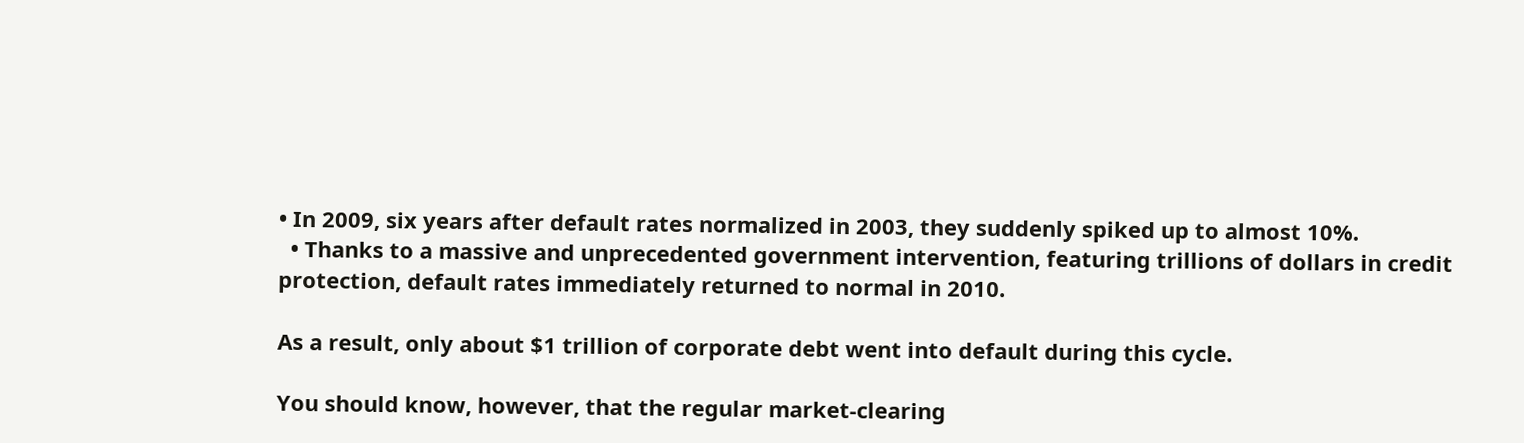• In 2009, six years after default rates normalized in 2003, they suddenly spiked up to almost 10%.
  • Thanks to a massive and unprecedented government intervention, featuring trillions of dollars in credit protection, default rates immediately returned to normal in 2010.

As a result, only about $1 trillion of corporate debt went into default during this cycle.

You should know, however, that the regular market-clearing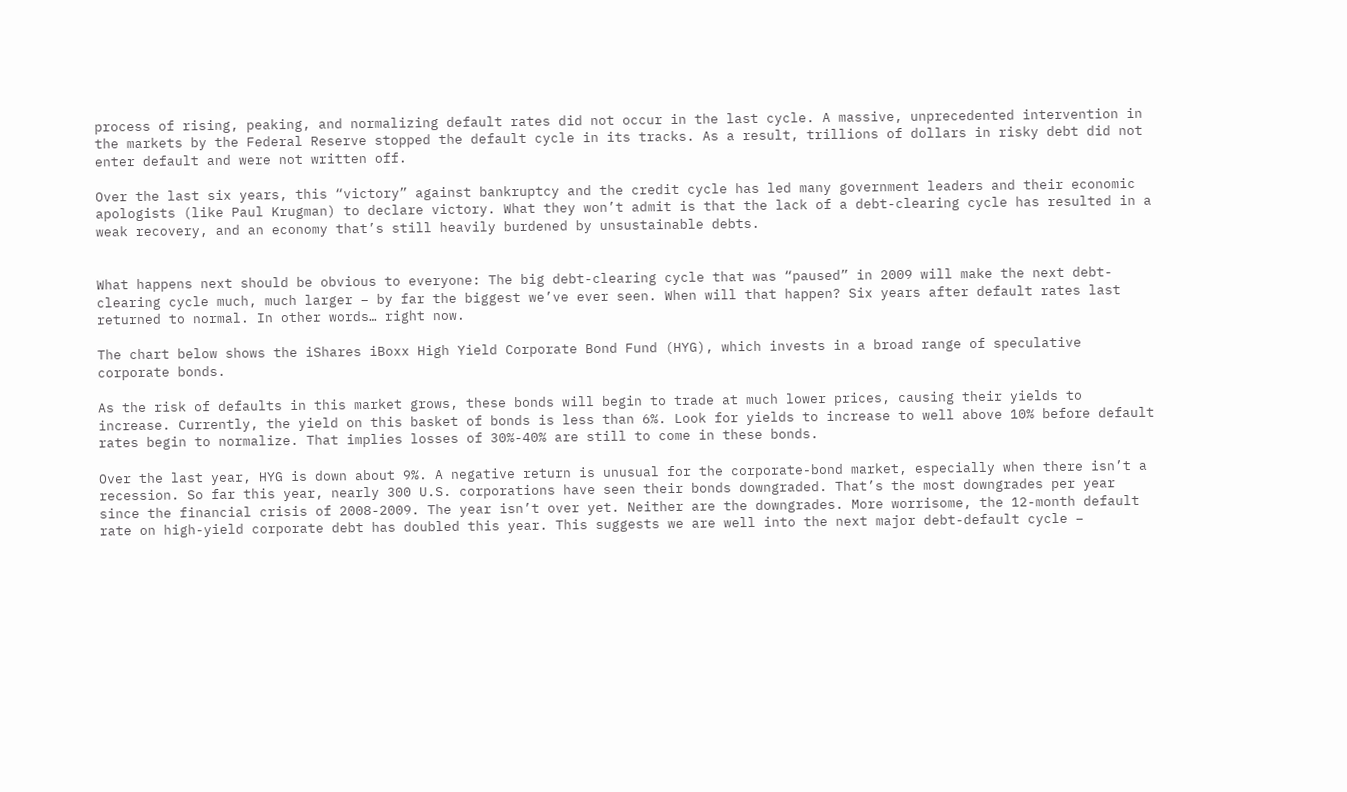process of rising, peaking, and normalizing default rates did not occur in the last cycle. A massive, unprecedented intervention in the markets by the Federal Reserve stopped the default cycle in its tracks. As a result, trillions of dollars in risky debt did not enter default and were not written off.

Over the last six years, this “victory” against bankruptcy and the credit cycle has led many government leaders and their economic apologists (like Paul Krugman) to declare victory. What they won’t admit is that the lack of a debt-clearing cycle has resulted in a weak recovery, and an economy that’s still heavily burdened by unsustainable debts.


What happens next should be obvious to everyone: The big debt-clearing cycle that was “paused” in 2009 will make the next debt-clearing cycle much, much larger – by far the biggest we’ve ever seen. When will that happen? Six years after default rates last returned to normal. In other words… right now.

The chart below shows the iShares iBoxx High Yield Corporate Bond Fund (HYG), which invests in a broad range of speculative corporate bonds.

As the risk of defaults in this market grows, these bonds will begin to trade at much lower prices, causing their yields to increase. Currently, the yield on this basket of bonds is less than 6%. Look for yields to increase to well above 10% before default rates begin to normalize. That implies losses of 30%-40% are still to come in these bonds.

Over the last year, HYG is down about 9%. A negative return is unusual for the corporate-bond market, especially when there isn’t a recession. So far this year, nearly 300 U.S. corporations have seen their bonds downgraded. That’s the most downgrades per year since the financial crisis of 2008-2009. The year isn’t over yet. Neither are the downgrades. More worrisome, the 12-month default rate on high-yield corporate debt has doubled this year. This suggests we are well into the next major debt-default cycle –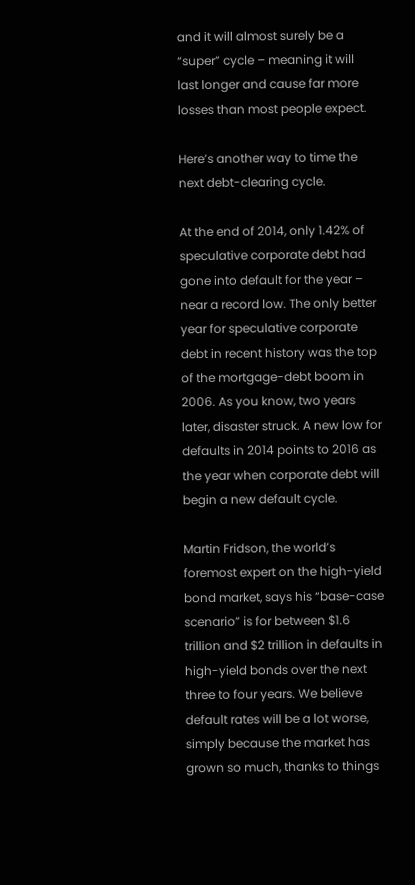and it will almost surely be a “super” cycle – meaning it will last longer and cause far more losses than most people expect.

Here’s another way to time the next debt-clearing cycle.

At the end of 2014, only 1.42% of speculative corporate debt had gone into default for the year – near a record low. The only better year for speculative corporate debt in recent history was the top of the mortgage-debt boom in 2006. As you know, two years later, disaster struck. A new low for defaults in 2014 points to 2016 as the year when corporate debt will begin a new default cycle.

Martin Fridson, the world’s foremost expert on the high-yield bond market, says his “base-case scenario” is for between $1.6 trillion and $2 trillion in defaults in high-yield bonds over the next three to four years. We believe default rates will be a lot worse, simply because the market has grown so much, thanks to things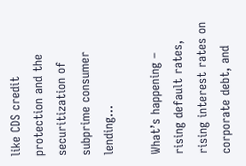like CDS credit protection and the securitization of subprime consumer lending…

What’s happening – rising default rates, rising interest rates on corporate debt, and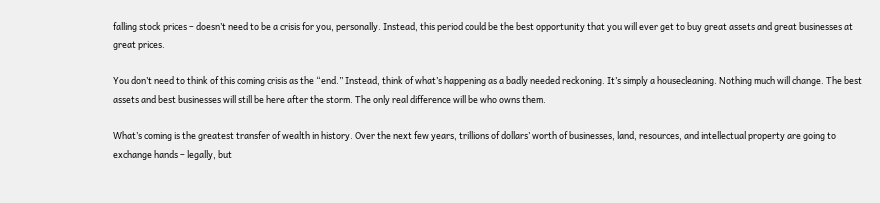falling stock prices – doesn’t need to be a crisis for you, personally. Instead, this period could be the best opportunity that you will ever get to buy great assets and great businesses at great prices.

You don’t need to think of this coming crisis as the “end.” Instead, think of what’s happening as a badly needed reckoning. It’s simply a housecleaning. Nothing much will change. The best assets and best businesses will still be here after the storm. The only real difference will be who owns them.

What’s coming is the greatest transfer of wealth in history. Over the next few years, trillions of dollars’ worth of businesses, land, resources, and intellectual property are going to exchange hands – legally, but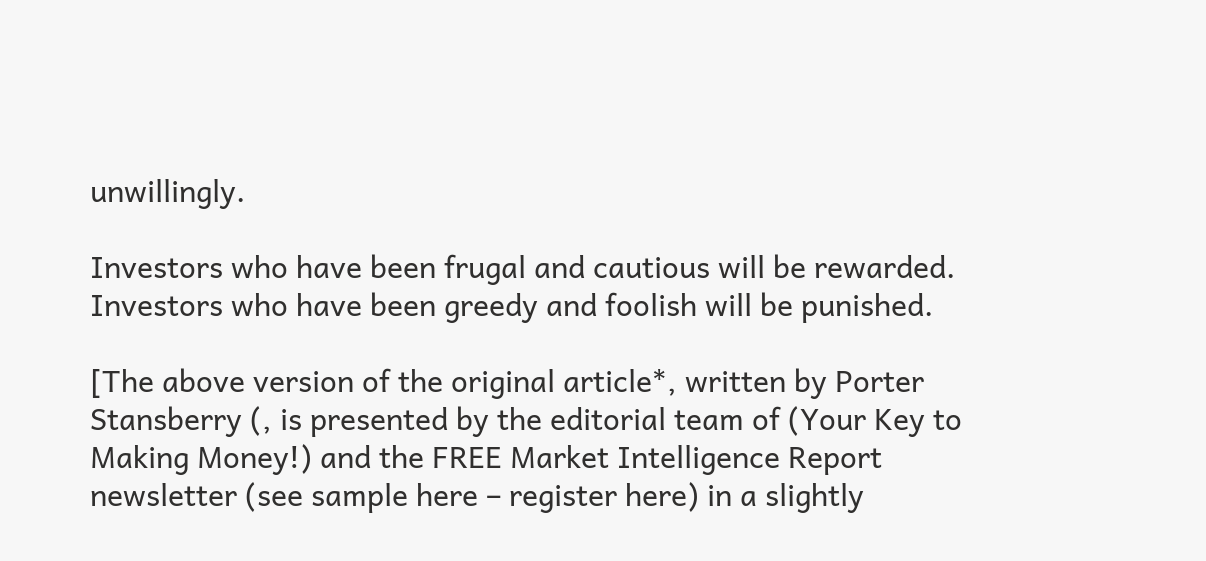unwillingly.

Investors who have been frugal and cautious will be rewarded. Investors who have been greedy and foolish will be punished.

[The above version of the original article*, written by Porter Stansberry (, is presented by the editorial team of (Your Key to Making Money!) and the FREE Market Intelligence Report newsletter (see sample here – register here) in a slightly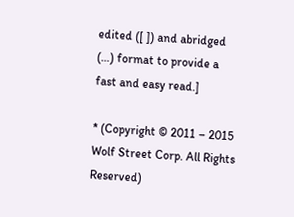edited ([ ]) and abridged (…) format to provide a fast and easy read.]

* (Copyright © 2011 – 2015 Wolf Street Corp. All Rights Reserved)